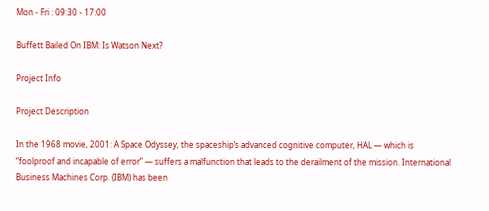Mon - Fri : 09:30 - 17:00

Buffett Bailed On IBM: Is Watson Next?

Project Info

Project Description

In the 1968 movie, 2001: A Space Odyssey, the spaceship’s advanced cognitive computer, HAL — which is “foolproof and incapable of error” — suffers a malfunction that leads to the derailment of the mission. International Business Machines Corp. (IBM) has been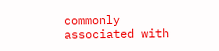commonly associated with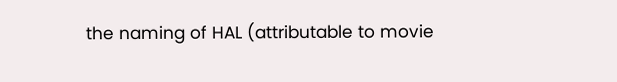the naming of HAL (attributable to movie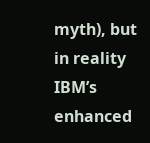myth), but in reality IBM’s enhanced